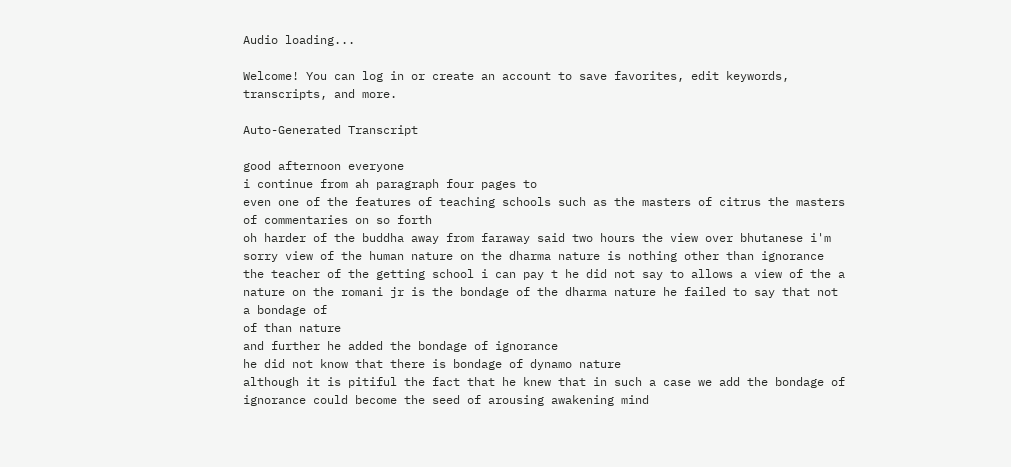Audio loading...

Welcome! You can log in or create an account to save favorites, edit keywords, transcripts, and more.

Auto-Generated Transcript

good afternoon everyone
i continue from ah paragraph four pages to
even one of the features of teaching schools such as the masters of citrus the masters of commentaries on so forth
oh harder of the buddha away from faraway said two hours the view over bhutanese i'm sorry view of the human nature on the dharma nature is nothing other than ignorance
the teacher of the getting school i can pay t he did not say to allows a view of the a nature on the romani jr is the bondage of the dharma nature he failed to say that not a bondage of
of than nature
and further he added the bondage of ignorance
he did not know that there is bondage of dynamo nature
although it is pitiful the fact that he knew that in such a case we add the bondage of ignorance could become the seed of arousing awakening mind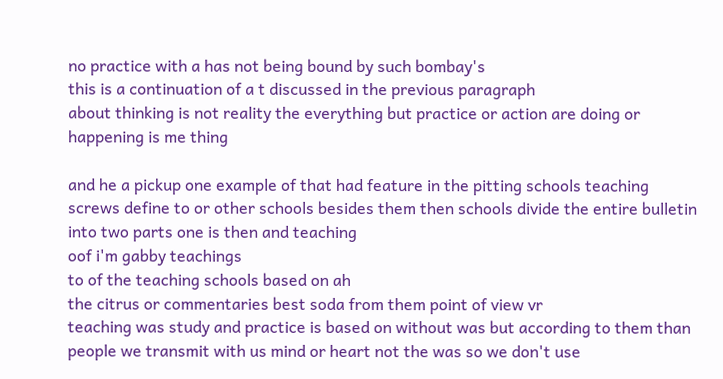no practice with a has not being bound by such bombay's
this is a continuation of a t discussed in the previous paragraph
about thinking is not reality the everything but practice or action are doing or happening is me thing

and he a pickup one example of that had feature in the pitting schools teaching screws define to or other schools besides them then schools divide the entire bulletin into two parts one is then and teaching
oof i'm gabby teachings
to of the teaching schools based on ah
the citrus or commentaries best soda from them point of view vr
teaching was study and practice is based on without was but according to them than people we transmit with us mind or heart not the was so we don't use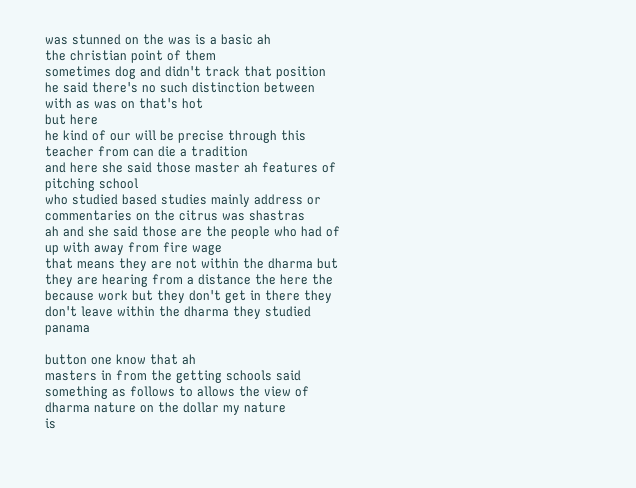was stunned on the was is a basic ah
the christian point of them
sometimes dog and didn't track that position
he said there's no such distinction between with as was on that's hot
but here
he kind of our will be precise through this
teacher from can die a tradition
and here she said those master ah features of pitching school
who studied based studies mainly address or commentaries on the citrus was shastras
ah and she said those are the people who had of up with away from fire wage
that means they are not within the dharma but they are hearing from a distance the here the because work but they don't get in there they don't leave within the dharma they studied panama

button one know that ah
masters in from the getting schools said something as follows to allows the view of dharma nature on the dollar my nature
is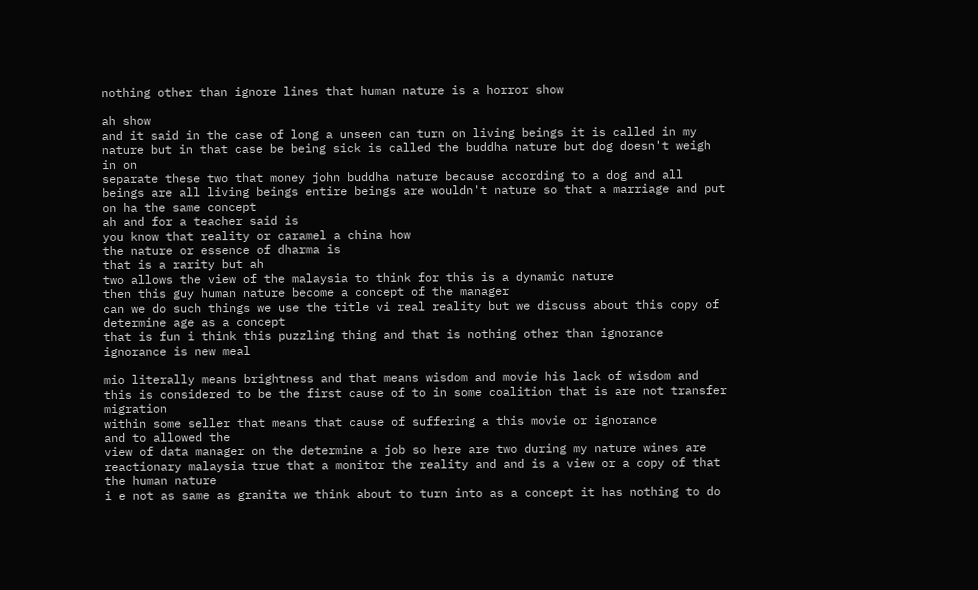nothing other than ignore lines that human nature is a horror show

ah show
and it said in the case of long a unseen can turn on living beings it is called in my nature but in that case be being sick is called the buddha nature but dog doesn't weigh in on
separate these two that money john buddha nature because according to a dog and all beings are all living beings entire beings are wouldn't nature so that a marriage and put on ha the same concept
ah and for a teacher said is
you know that reality or caramel a china how
the nature or essence of dharma is
that is a rarity but ah
two allows the view of the malaysia to think for this is a dynamic nature
then this guy human nature become a concept of the manager
can we do such things we use the title vi real reality but we discuss about this copy of determine age as a concept
that is fun i think this puzzling thing and that is nothing other than ignorance ignorance is new meal

mio literally means brightness and that means wisdom and movie his lack of wisdom and this is considered to be the first cause of to in some coalition that is are not transfer migration
within some seller that means that cause of suffering a this movie or ignorance
and to allowed the
view of data manager on the determine a job so here are two during my nature wines are reactionary malaysia true that a monitor the reality and and is a view or a copy of that the human nature
i e not as same as granita we think about to turn into as a concept it has nothing to do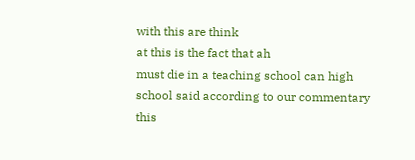with this are think
at this is the fact that ah
must die in a teaching school can high school said according to our commentary this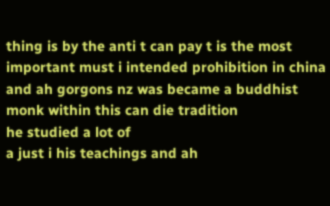thing is by the anti t can pay t is the most important must i intended prohibition in china
and ah gorgons nz was became a buddhist monk within this can die tradition
he studied a lot of
a just i his teachings and ah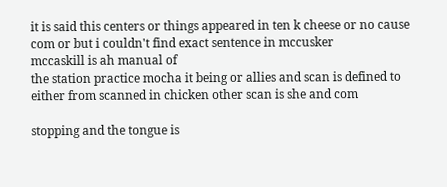it is said this centers or things appeared in ten k cheese or no cause com or but i couldn't find exact sentence in mccusker
mccaskill is ah manual of
the station practice mocha it being or allies and scan is defined to either from scanned in chicken other scan is she and com

stopping and the tongue is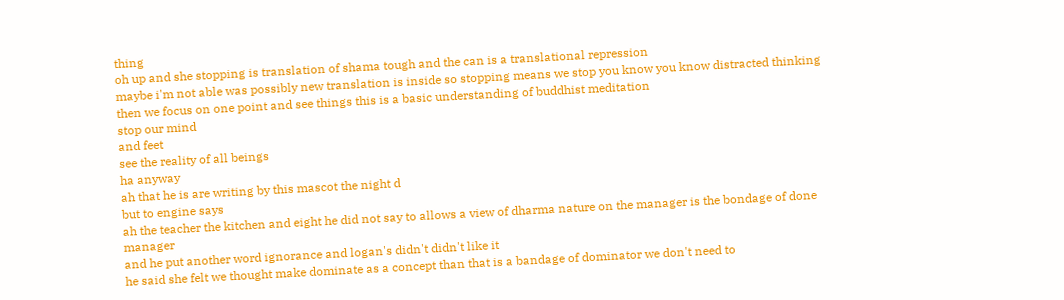thing
oh up and she stopping is translation of shama tough and the can is a translational repression
maybe i'm not able was possibly new translation is inside so stopping means we stop you know you know distracted thinking
then we focus on one point and see things this is a basic understanding of buddhist meditation
stop our mind
and feet
see the reality of all beings
ha anyway
ah that he is are writing by this mascot the night d
but to engine says
ah the teacher the kitchen and eight he did not say to allows a view of dharma nature on the manager is the bondage of done manager
and he put another word ignorance and logan's didn't didn't like it
he said she felt we thought make dominate as a concept than that is a bandage of dominator we don't need to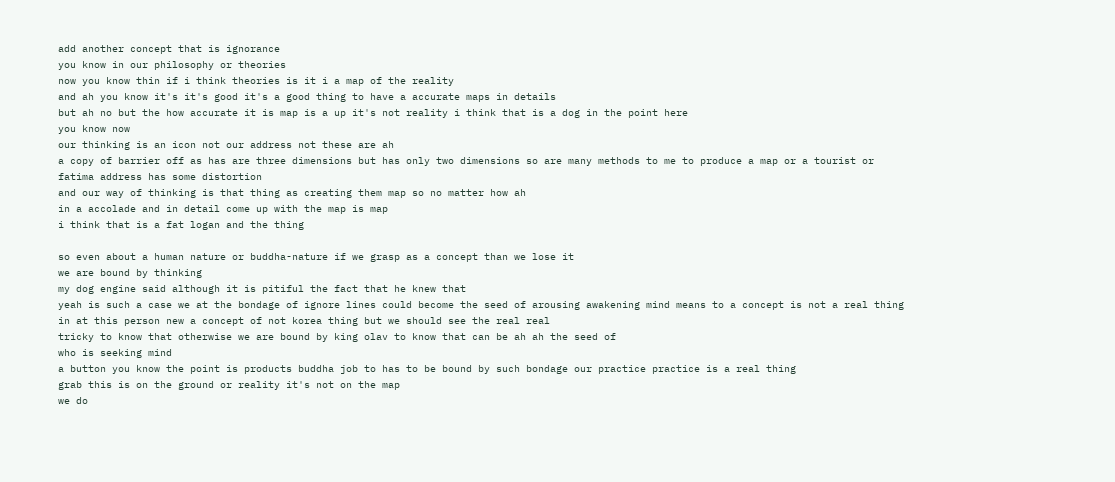add another concept that is ignorance
you know in our philosophy or theories
now you know thin if i think theories is it i a map of the reality
and ah you know it's it's good it's a good thing to have a accurate maps in details
but ah no but the how accurate it is map is a up it's not reality i think that is a dog in the point here
you know now
our thinking is an icon not our address not these are ah
a copy of barrier off as has are three dimensions but has only two dimensions so are many methods to me to produce a map or a tourist or fatima address has some distortion
and our way of thinking is that thing as creating them map so no matter how ah
in a accolade and in detail come up with the map is map
i think that is a fat logan and the thing

so even about a human nature or buddha-nature if we grasp as a concept than we lose it
we are bound by thinking
my dog engine said although it is pitiful the fact that he knew that
yeah is such a case we at the bondage of ignore lines could become the seed of arousing awakening mind means to a concept is not a real thing in at this person new a concept of not korea thing but we should see the real real
tricky to know that otherwise we are bound by king olav to know that can be ah ah the seed of
who is seeking mind
a button you know the point is products buddha job to has to be bound by such bondage our practice practice is a real thing
grab this is on the ground or reality it's not on the map
we do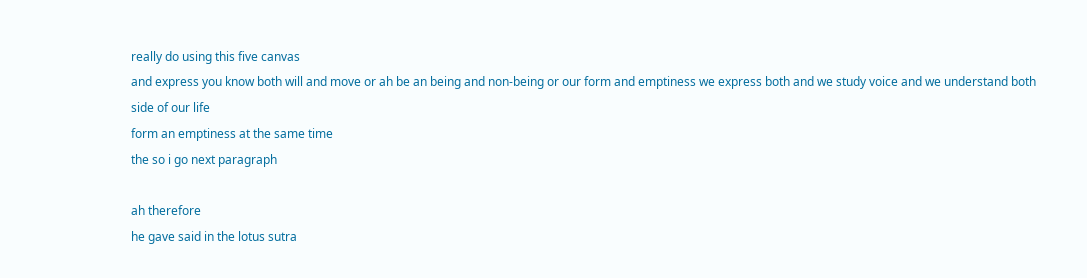really do using this five canvas
and express you know both will and move or ah be an being and non-being or our form and emptiness we express both and we study voice and we understand both
side of our life
form an emptiness at the same time
the so i go next paragraph

ah therefore
he gave said in the lotus sutra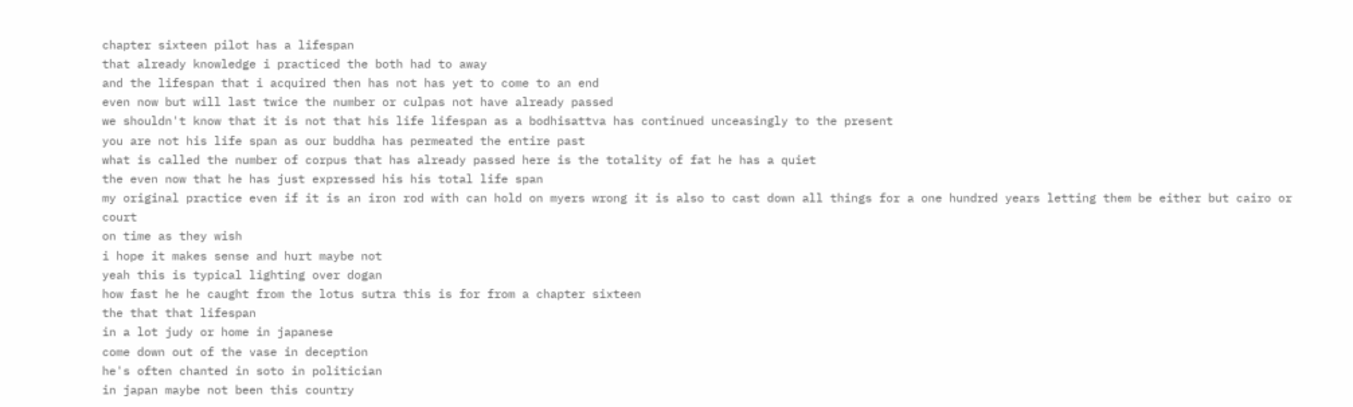chapter sixteen pilot has a lifespan
that already knowledge i practiced the both had to away
and the lifespan that i acquired then has not has yet to come to an end
even now but will last twice the number or culpas not have already passed
we shouldn't know that it is not that his life lifespan as a bodhisattva has continued unceasingly to the present
you are not his life span as our buddha has permeated the entire past
what is called the number of corpus that has already passed here is the totality of fat he has a quiet
the even now that he has just expressed his his total life span
my original practice even if it is an iron rod with can hold on myers wrong it is also to cast down all things for a one hundred years letting them be either but cairo or court
on time as they wish
i hope it makes sense and hurt maybe not
yeah this is typical lighting over dogan
how fast he he caught from the lotus sutra this is for from a chapter sixteen
the that that lifespan
in a lot judy or home in japanese
come down out of the vase in deception
he's often chanted in soto in politician
in japan maybe not been this country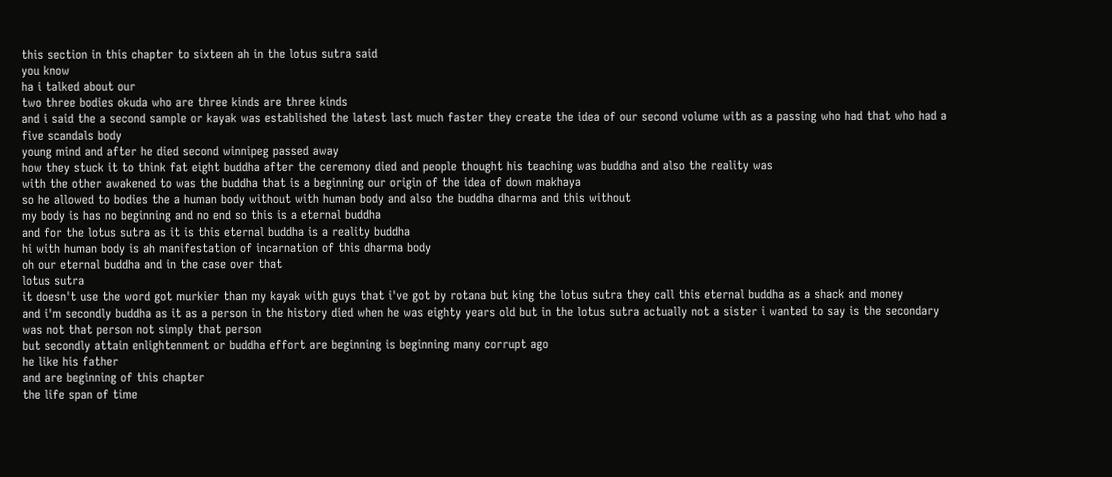this section in this chapter to sixteen ah in the lotus sutra said
you know
ha i talked about our
two three bodies okuda who are three kinds are three kinds
and i said the a second sample or kayak was established the latest last much faster they create the idea of our second volume with as a passing who had that who had a five scandals body
young mind and after he died second winnipeg passed away
how they stuck it to think fat eight buddha after the ceremony died and people thought his teaching was buddha and also the reality was
with the other awakened to was the buddha that is a beginning our origin of the idea of down makhaya
so he allowed to bodies the a human body without with human body and also the buddha dharma and this without
my body is has no beginning and no end so this is a eternal buddha
and for the lotus sutra as it is this eternal buddha is a reality buddha
hi with human body is ah manifestation of incarnation of this dharma body
oh our eternal buddha and in the case over that
lotus sutra
it doesn't use the word got murkier than my kayak with guys that i've got by rotana but king the lotus sutra they call this eternal buddha as a shack and money
and i'm secondly buddha as it as a person in the history died when he was eighty years old but in the lotus sutra actually not a sister i wanted to say is the secondary was not that person not simply that person
but secondly attain enlightenment or buddha effort are beginning is beginning many corrupt ago
he like his father
and are beginning of this chapter
the life span of time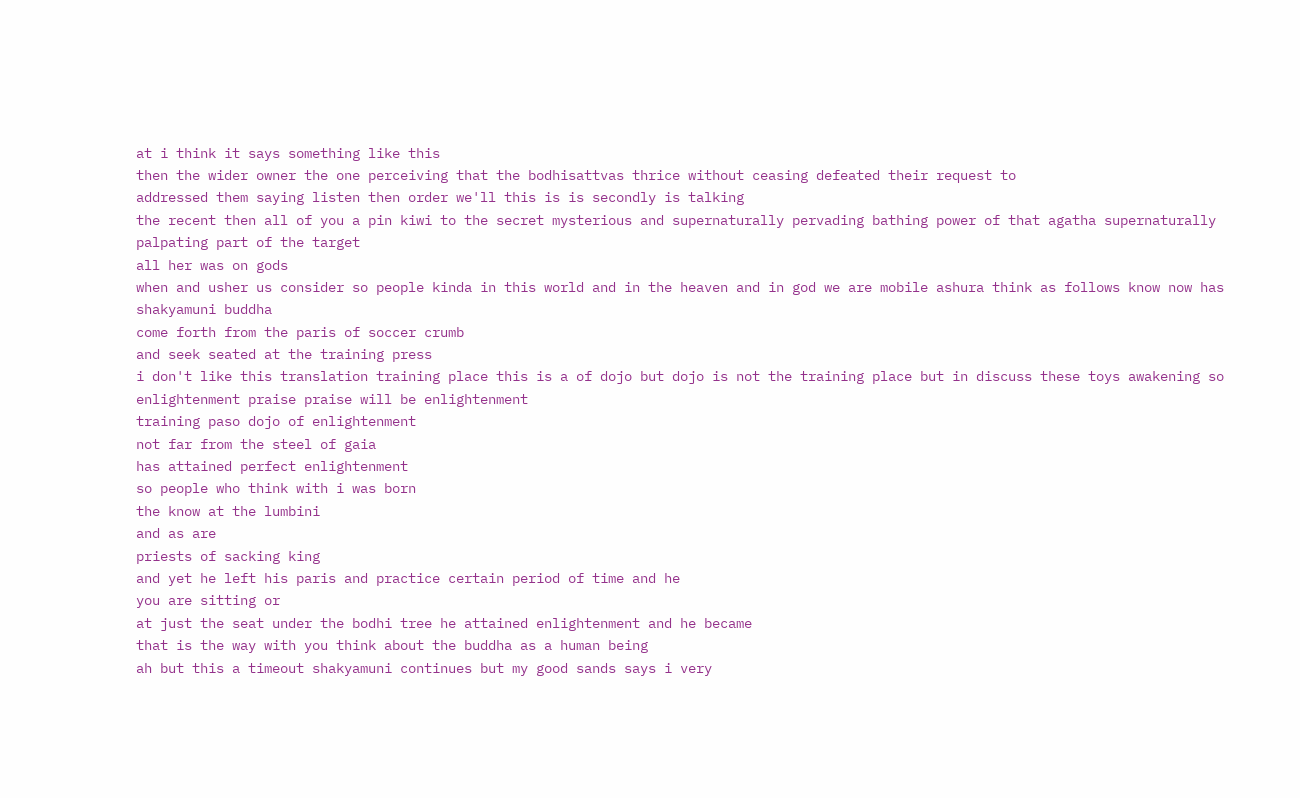at i think it says something like this
then the wider owner the one perceiving that the bodhisattvas thrice without ceasing defeated their request to
addressed them saying listen then order we'll this is is secondly is talking
the recent then all of you a pin kiwi to the secret mysterious and supernaturally pervading bathing power of that agatha supernaturally palpating part of the target
all her was on gods
when and usher us consider so people kinda in this world and in the heaven and in god we are mobile ashura think as follows know now has shakyamuni buddha
come forth from the paris of soccer crumb
and seek seated at the training press
i don't like this translation training place this is a of dojo but dojo is not the training place but in discuss these toys awakening so enlightenment praise praise will be enlightenment
training paso dojo of enlightenment
not far from the steel of gaia
has attained perfect enlightenment
so people who think with i was born
the know at the lumbini
and as are
priests of sacking king
and yet he left his paris and practice certain period of time and he
you are sitting or
at just the seat under the bodhi tree he attained enlightenment and he became
that is the way with you think about the buddha as a human being
ah but this a timeout shakyamuni continues but my good sands says i very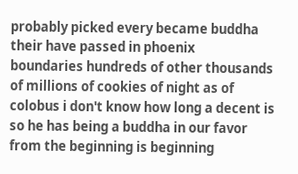probably picked every became buddha their have passed in phoenix
boundaries hundreds of other thousands of millions of cookies of night as of colobus i don't know how long a decent is
so he has being a buddha in our favor from the beginning is beginning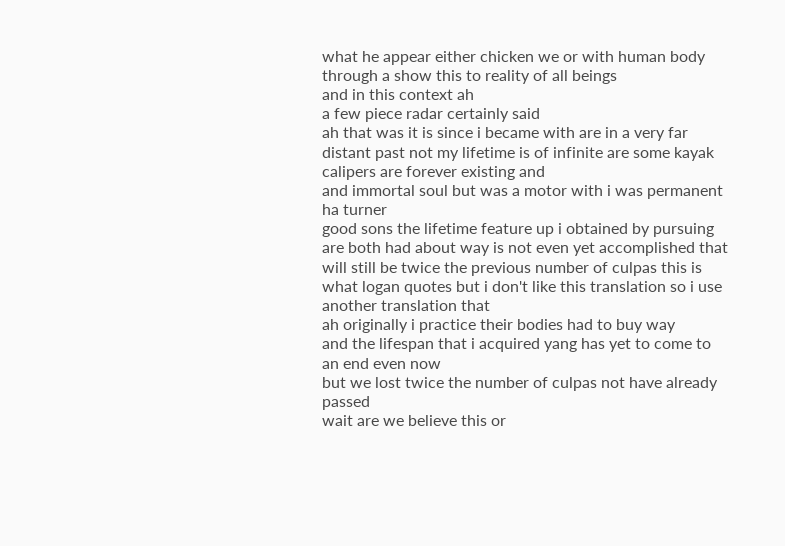what he appear either chicken we or with human body through a show this to reality of all beings
and in this context ah
a few piece radar certainly said
ah that was it is since i became with are in a very far distant past not my lifetime is of infinite are some kayak calipers are forever existing and
and immortal soul but was a motor with i was permanent ha turner
good sons the lifetime feature up i obtained by pursuing
are both had about way is not even yet accomplished that will still be twice the previous number of culpas this is what logan quotes but i don't like this translation so i use another translation that
ah originally i practice their bodies had to buy way
and the lifespan that i acquired yang has yet to come to an end even now
but we lost twice the number of culpas not have already passed
wait are we believe this or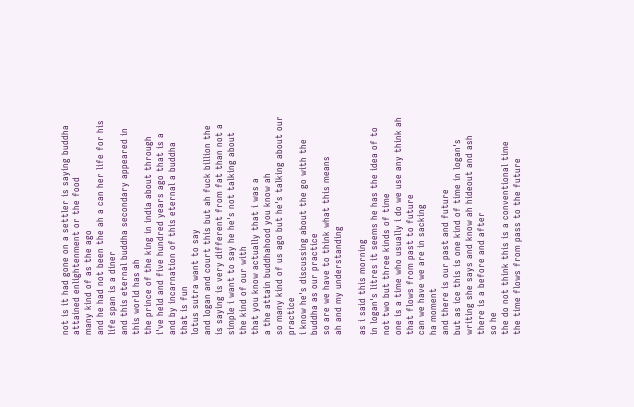not is it had gone on a settler is saying buddha attained enlightenment or the food
many kind of as the ago
and he had not been the ah a can her life for his life span is a diner
and this eternal buddha secondary appeared in this world has ah
the prince of the king in india about through
i've held and five hundred years ago that is a and by incarnation of this eternal a buddha
that is fun
lotus sutra want to say
and logan and court this but ah fuck billion the is saying is very different from fat than not a simple i want to say he he's not talking about the kind of our with
that you know actually that i was a
a the attain buddhahood you know ah
so many kind of us ago but he's talking about our practice
i know he's discussing about the go with the buddha as our practice
so are we have to think what this means
ah and my understanding

as i said this morning
in logan's litres it seems he has the idea of to not two but three kinds of time
one is a time who usually i do we use any think ah that flows from past to future
can we have we are in sacking
ha moment
and there is our past and future
but as ice this is one kind of time in logan's writing she says and know ah hideout and ash there is a before and after
so he
the do not think this is a conventional time
the time flows from pass to the future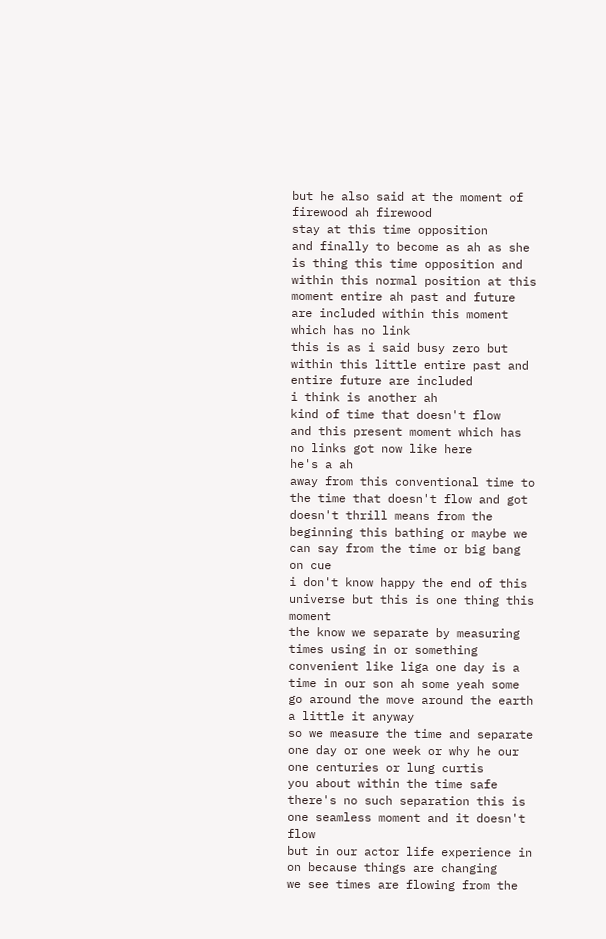but he also said at the moment of firewood ah firewood
stay at this time opposition
and finally to become as ah as she is thing this time opposition and within this normal position at this moment entire ah past and future are included within this moment which has no link
this is as i said busy zero but within this little entire past and entire future are included
i think is another ah
kind of time that doesn't flow
and this present moment which has no links got now like here
he's a ah
away from this conventional time to the time that doesn't flow and got doesn't thrill means from the beginning this bathing or maybe we can say from the time or big bang on cue
i don't know happy the end of this universe but this is one thing this moment
the know we separate by measuring times using in or something convenient like liga one day is a time in our son ah some yeah some go around the move around the earth
a little it anyway
so we measure the time and separate one day or one week or why he our one centuries or lung curtis
you about within the time safe there's no such separation this is one seamless moment and it doesn't flow
but in our actor life experience in on because things are changing
we see times are flowing from the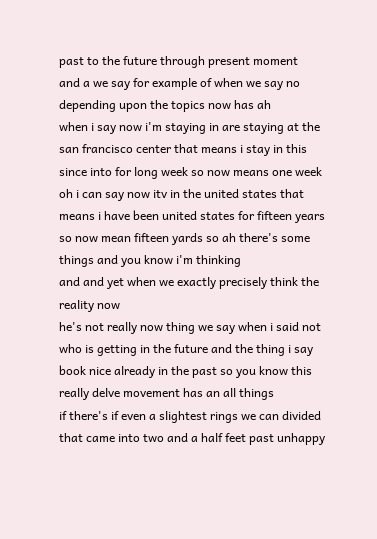past to the future through present moment
and a we say for example of when we say no
depending upon the topics now has ah
when i say now i'm staying in are staying at the san francisco center that means i stay in this
since into for long week so now means one week
oh i can say now itv in the united states that means i have been united states for fifteen years so now mean fifteen yards so ah there's some things and you know i'm thinking
and and yet when we exactly precisely think the reality now
he's not really now thing we say when i said not who is getting in the future and the thing i say book nice already in the past so you know this really delve movement has an all things
if there's if even a slightest rings we can divided that came into two and a half feet past unhappy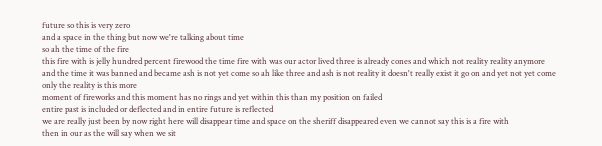future so this is very zero
and a space in the thing but now we're talking about time
so ah the time of the fire
this fire with is jelly hundred percent firewood the time fire with was our actor lived three is already cones and which not reality reality anymore
and the time it was banned and became ash is not yet come so ah like three and ash is not reality it doesn't really exist it go on and yet not yet come only the reality is this more
moment of fireworks and this moment has no rings and yet within this than my position on failed
entire past is included or deflected and in entire future is reflected
we are really just been by now right here will disappear time and space on the sheriff disappeared even we cannot say this is a fire with
then in our as the will say when we sit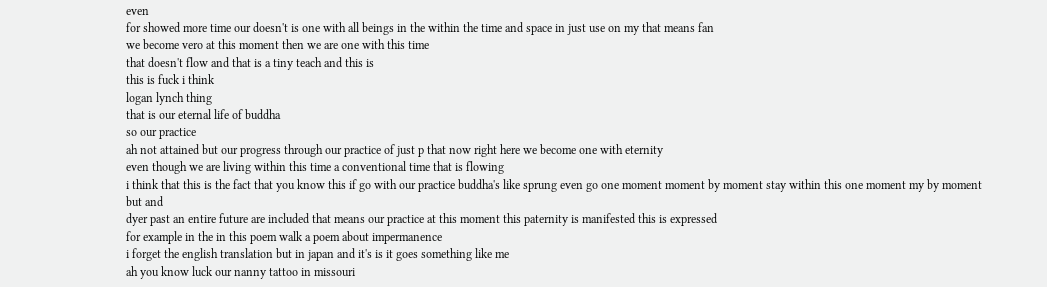even
for showed more time our doesn't is one with all beings in the within the time and space in just use on my that means fan
we become vero at this moment then we are one with this time
that doesn't flow and that is a tiny teach and this is
this is fuck i think
logan lynch thing
that is our eternal life of buddha
so our practice
ah not attained but our progress through our practice of just p that now right here we become one with eternity
even though we are living within this time a conventional time that is flowing
i think that this is the fact that you know this if go with our practice buddha's like sprung even go one moment moment by moment stay within this one moment my by moment but and
dyer past an entire future are included that means our practice at this moment this paternity is manifested this is expressed
for example in the in this poem walk a poem about impermanence
i forget the english translation but in japan and it's is it goes something like me
ah you know luck our nanny tattoo in missouri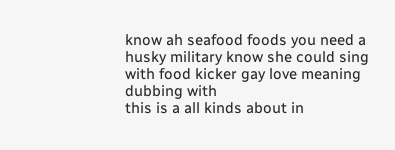know ah seafood foods you need a husky military know she could sing with food kicker gay love meaning dubbing with
this is a all kinds about in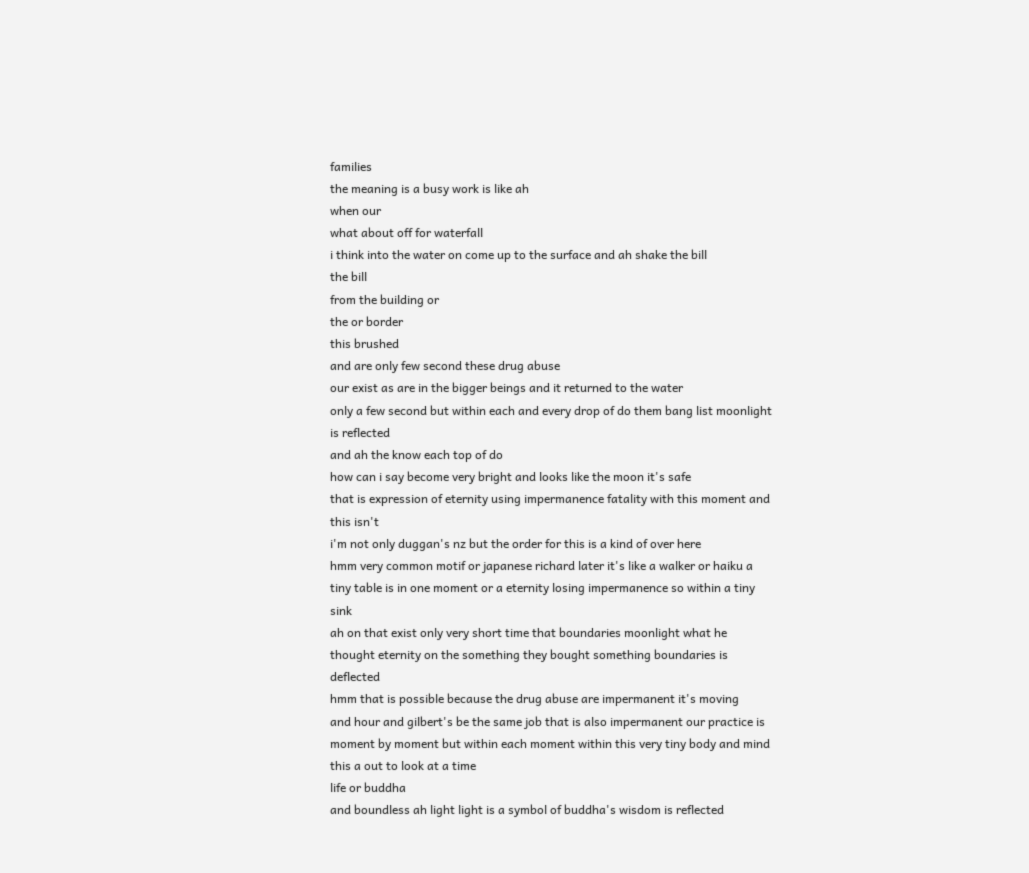families
the meaning is a busy work is like ah
when our
what about off for waterfall
i think into the water on come up to the surface and ah shake the bill
the bill
from the building or
the or border
this brushed
and are only few second these drug abuse
our exist as are in the bigger beings and it returned to the water
only a few second but within each and every drop of do them bang list moonlight is reflected
and ah the know each top of do
how can i say become very bright and looks like the moon it's safe
that is expression of eternity using impermanence fatality with this moment and this isn't
i'm not only duggan's nz but the order for this is a kind of over here
hmm very common motif or japanese richard later it's like a walker or haiku a tiny table is in one moment or a eternity losing impermanence so within a tiny sink
ah on that exist only very short time that boundaries moonlight what he thought eternity on the something they bought something boundaries is deflected
hmm that is possible because the drug abuse are impermanent it's moving
and hour and gilbert's be the same job that is also impermanent our practice is moment by moment but within each moment within this very tiny body and mind this a out to look at a time
life or buddha
and boundless ah light light is a symbol of buddha's wisdom is reflected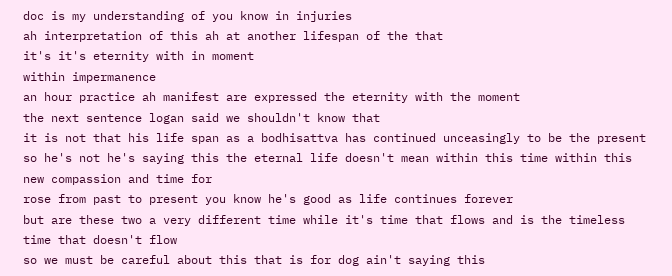doc is my understanding of you know in injuries
ah interpretation of this ah at another lifespan of the that
it's it's eternity with in moment
within impermanence
an hour practice ah manifest are expressed the eternity with the moment
the next sentence logan said we shouldn't know that
it is not that his life span as a bodhisattva has continued unceasingly to be the present so he's not he's saying this the eternal life doesn't mean within this time within this new compassion and time for
rose from past to present you know he's good as life continues forever
but are these two a very different time while it's time that flows and is the timeless time that doesn't flow
so we must be careful about this that is for dog ain't saying this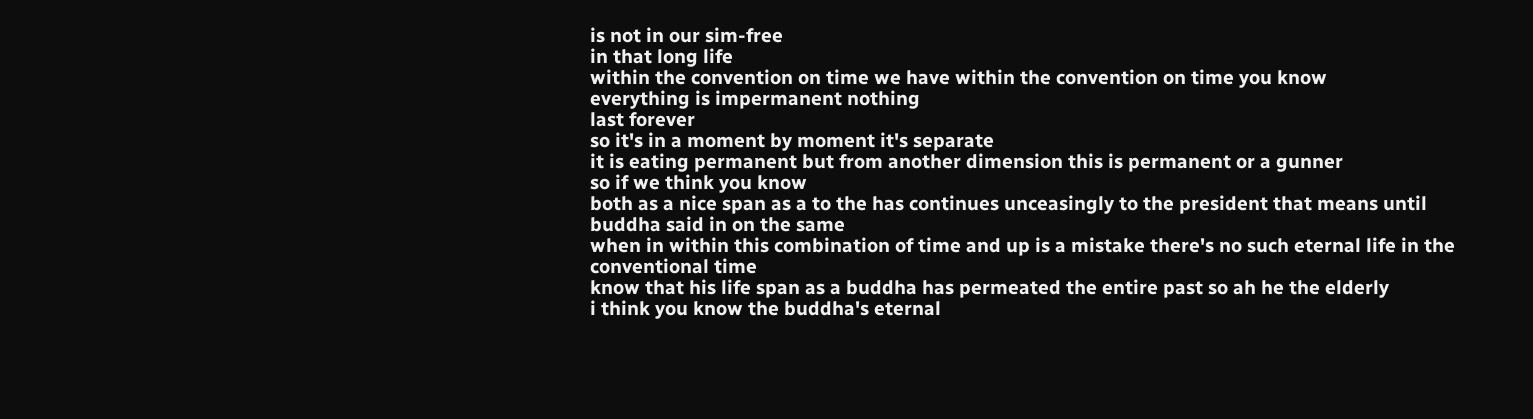is not in our sim-free
in that long life
within the convention on time we have within the convention on time you know
everything is impermanent nothing
last forever
so it's in a moment by moment it's separate
it is eating permanent but from another dimension this is permanent or a gunner
so if we think you know
both as a nice span as a to the has continues unceasingly to the president that means until buddha said in on the same
when in within this combination of time and up is a mistake there's no such eternal life in the conventional time
know that his life span as a buddha has permeated the entire past so ah he the elderly
i think you know the buddha's eternal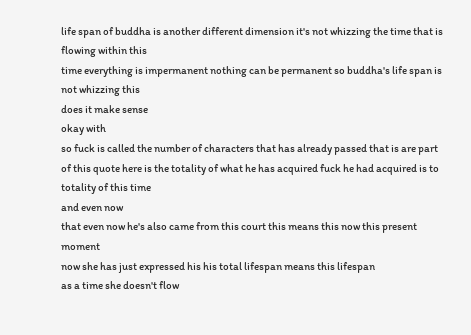life span of buddha is another different dimension it's not whizzing the time that is flowing within this
time everything is impermanent nothing can be permanent so buddha's life span is not whizzing this
does it make sense
okay with
so fuck is called the number of characters that has already passed that is are part of this quote here is the totality of what he has acquired fuck he had acquired is to totality of this time
and even now
that even now he's also came from this court this means this now this present moment
now she has just expressed his his total lifespan means this lifespan
as a time she doesn't flow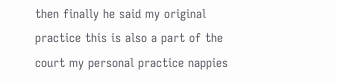then finally he said my original practice this is also a part of the court my personal practice nappies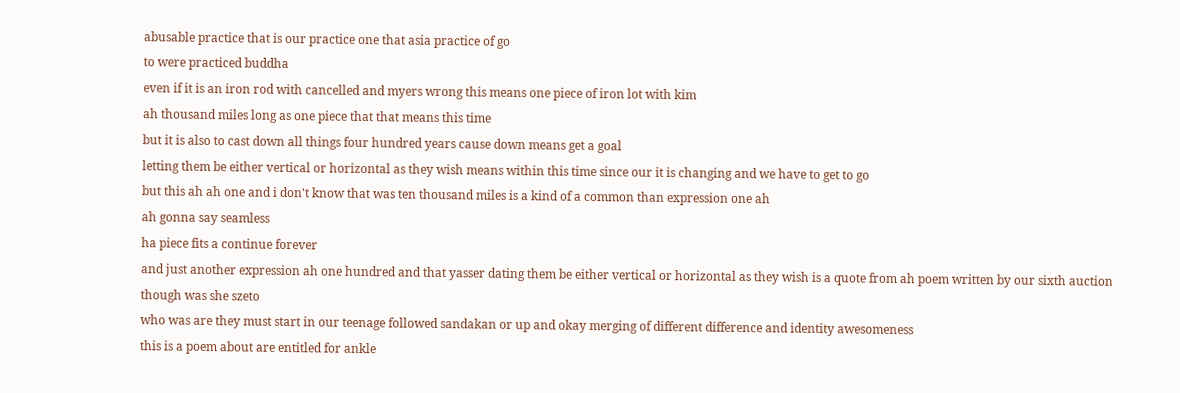abusable practice that is our practice one that asia practice of go
to were practiced buddha
even if it is an iron rod with cancelled and myers wrong this means one piece of iron lot with kim
ah thousand miles long as one piece that that means this time
but it is also to cast down all things four hundred years cause down means get a goal
letting them be either vertical or horizontal as they wish means within this time since our it is changing and we have to get to go
but this ah ah one and i don't know that was ten thousand miles is a kind of a common than expression one ah
ah gonna say seamless
ha piece fits a continue forever
and just another expression ah one hundred and that yasser dating them be either vertical or horizontal as they wish is a quote from ah poem written by our sixth auction though was she szeto
who was are they must start in our teenage followed sandakan or up and okay merging of different difference and identity awesomeness
this is a poem about are entitled for ankle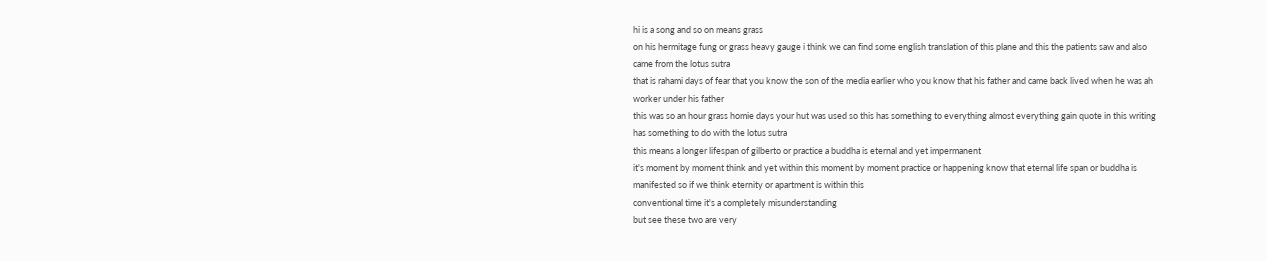hi is a song and so on means grass
on his hermitage fung or grass heavy gauge i think we can find some english translation of this plane and this the patients saw and also came from the lotus sutra
that is rahami days of fear that you know the son of the media earlier who you know that his father and came back lived when he was ah worker under his father
this was so an hour grass homie days your hut was used so this has something to everything almost everything gain quote in this writing has something to do with the lotus sutra
this means a longer lifespan of gilberto or practice a buddha is eternal and yet impermanent
it's moment by moment think and yet within this moment by moment practice or happening know that eternal life span or buddha is manifested so if we think eternity or apartment is within this
conventional time it's a completely misunderstanding
but see these two are very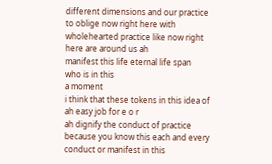different dimensions and our practice to oblige now right here with wholehearted practice like now right here are around us ah
manifest this life eternal life span
who is in this
a moment
i think that these tokens in this idea of ah easy job for e o r
ah dignify the conduct of practice
because you know this each and every conduct or manifest in this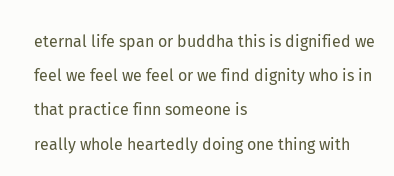eternal life span or buddha this is dignified we feel we feel we feel or we find dignity who is in that practice finn someone is
really whole heartedly doing one thing with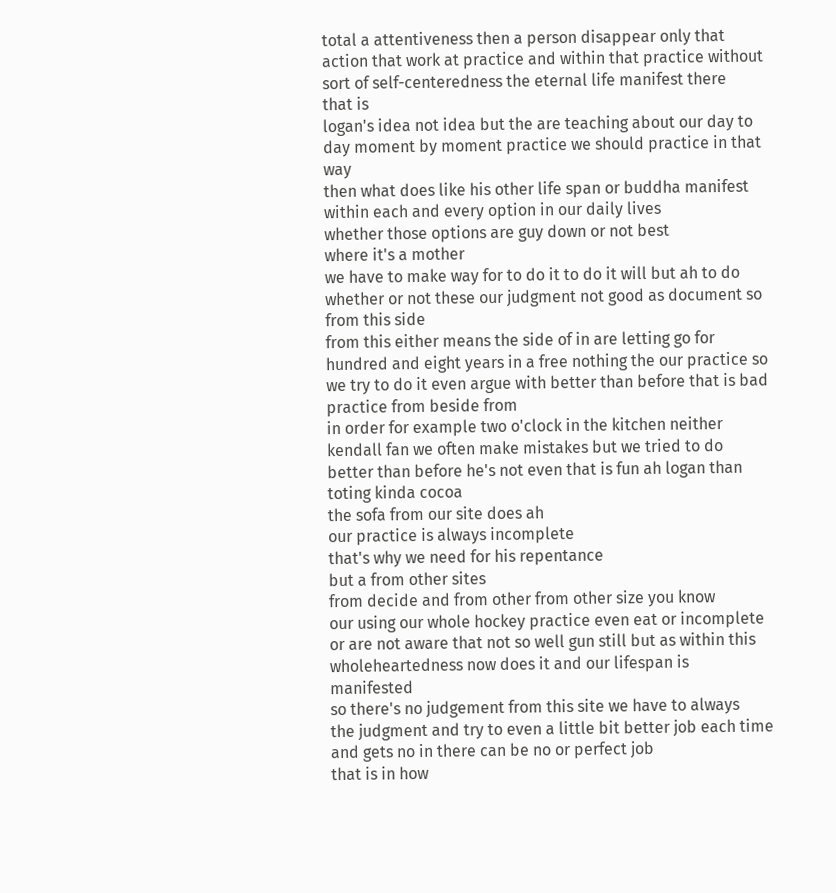total a attentiveness then a person disappear only that action that work at practice and within that practice without
sort of self-centeredness the eternal life manifest there
that is
logan's idea not idea but the are teaching about our day to day moment by moment practice we should practice in that way
then what does like his other life span or buddha manifest within each and every option in our daily lives
whether those options are guy down or not best
where it's a mother
we have to make way for to do it to do it will but ah to do whether or not these our judgment not good as document so from this side
from this either means the side of in are letting go for hundred and eight years in a free nothing the our practice so we try to do it even argue with better than before that is bad practice from beside from
in order for example two o'clock in the kitchen neither kendall fan we often make mistakes but we tried to do better than before he's not even that is fun ah logan than toting kinda cocoa
the sofa from our site does ah
our practice is always incomplete
that's why we need for his repentance
but a from other sites
from decide and from other from other size you know
our using our whole hockey practice even eat or incomplete or are not aware that not so well gun still but as within this wholeheartedness now does it and our lifespan is manifested
so there's no judgement from this site we have to always
the judgment and try to even a little bit better job each time
and gets no in there can be no or perfect job
that is in how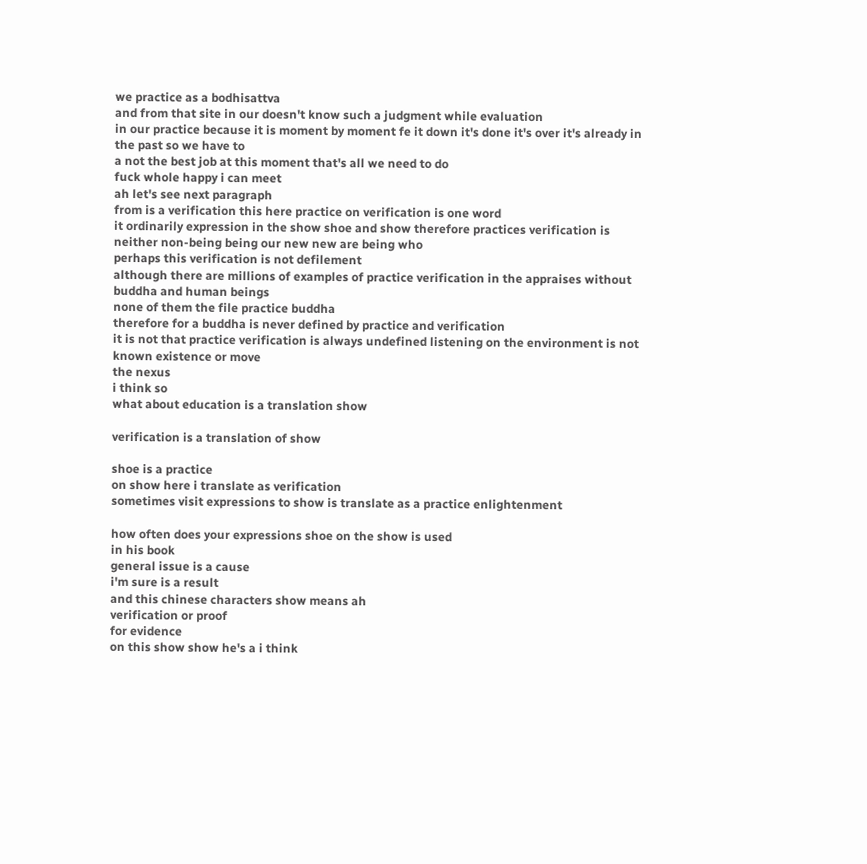we practice as a bodhisattva
and from that site in our doesn't know such a judgment while evaluation
in our practice because it is moment by moment fe it down it's done it's over it's already in the past so we have to
a not the best job at this moment that's all we need to do
fuck whole happy i can meet
ah let's see next paragraph
from is a verification this here practice on verification is one word
it ordinarily expression in the show shoe and show therefore practices verification is neither non-being being our new new are being who
perhaps this verification is not defilement
although there are millions of examples of practice verification in the appraises without buddha and human beings
none of them the file practice buddha
therefore for a buddha is never defined by practice and verification
it is not that practice verification is always undefined listening on the environment is not known existence or move
the nexus
i think so
what about education is a translation show

verification is a translation of show

shoe is a practice
on show here i translate as verification
sometimes visit expressions to show is translate as a practice enlightenment

how often does your expressions shoe on the show is used
in his book
general issue is a cause
i'm sure is a result
and this chinese characters show means ah
verification or proof
for evidence
on this show show he's a i think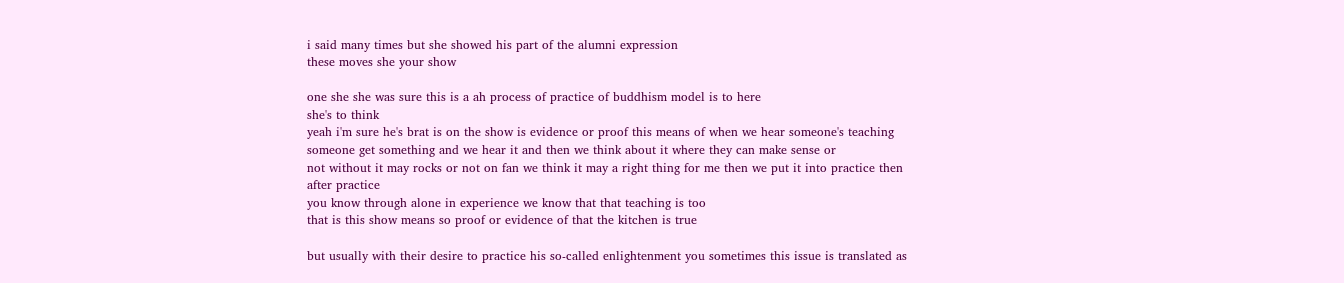i said many times but she showed his part of the alumni expression
these moves she your show

one she she was sure this is a ah process of practice of buddhism model is to here
she's to think
yeah i'm sure he's brat is on the show is evidence or proof this means of when we hear someone's teaching someone get something and we hear it and then we think about it where they can make sense or
not without it may rocks or not on fan we think it may a right thing for me then we put it into practice then after practice
you know through alone in experience we know that that teaching is too
that is this show means so proof or evidence of that the kitchen is true

but usually with their desire to practice his so-called enlightenment you sometimes this issue is translated as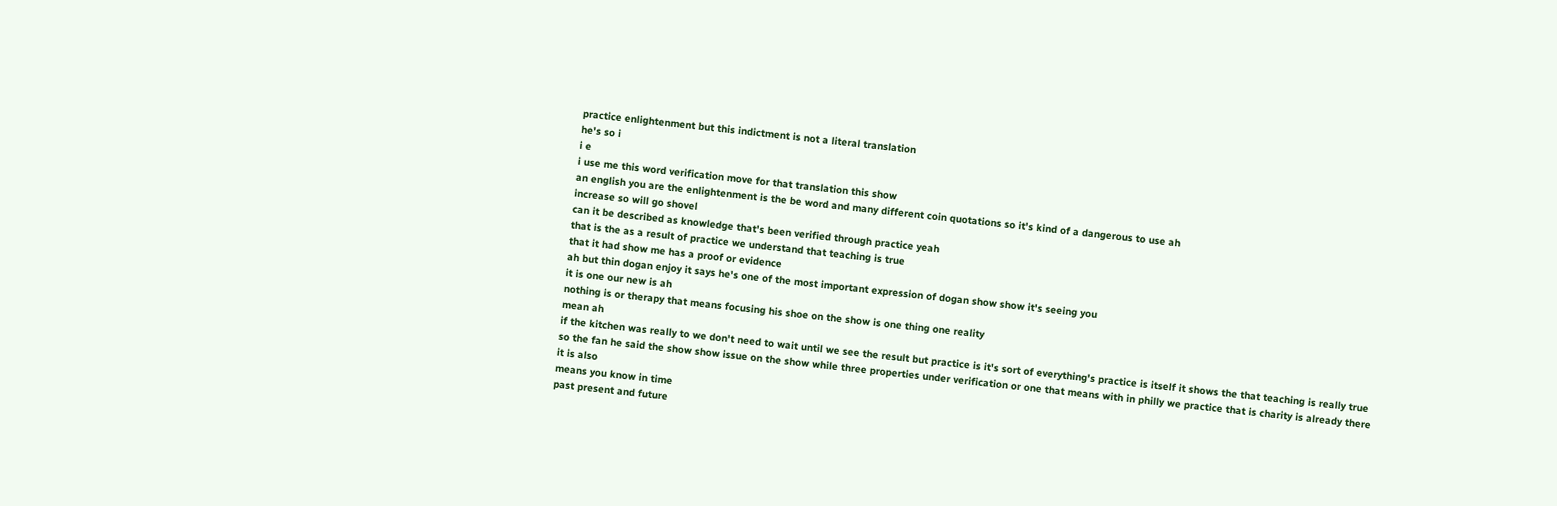practice enlightenment but this indictment is not a literal translation
he's so i
i e
i use me this word verification move for that translation this show
an english you are the enlightenment is the be word and many different coin quotations so it's kind of a dangerous to use ah
increase so will go shovel
can it be described as knowledge that's been verified through practice yeah
that is the as a result of practice we understand that teaching is true
that it had show me has a proof or evidence
ah but thin dogan enjoy it says he's one of the most important expression of dogan show show it's seeing you
it is one our new is ah
nothing is or therapy that means focusing his shoe on the show is one thing one reality
mean ah
if the kitchen was really to we don't need to wait until we see the result but practice is it's sort of everything's practice is itself it shows the that teaching is really true
so the fan he said the show show issue on the show while three properties under verification or one that means with in philly we practice that is charity is already there
it is also
means you know in time
past present and future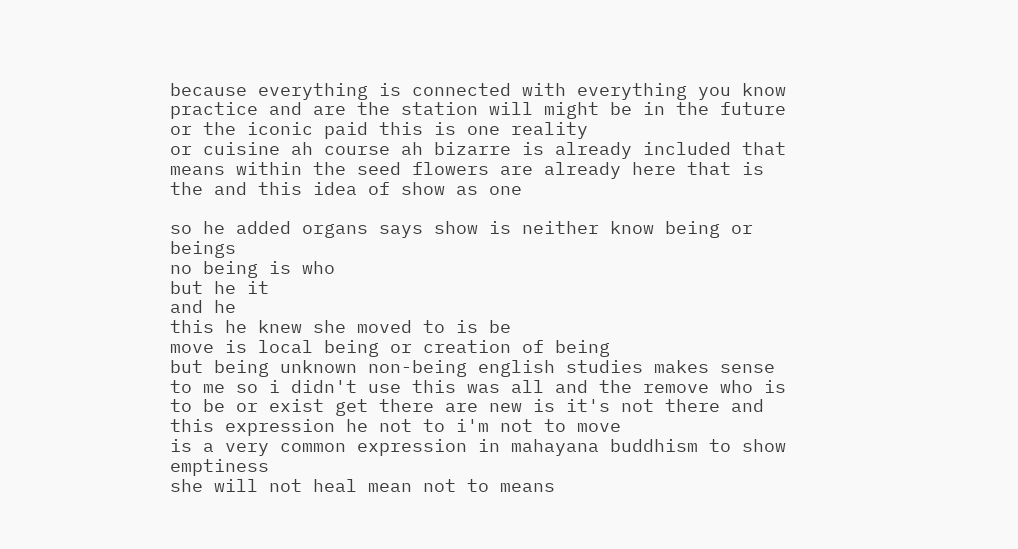because everything is connected with everything you know practice and are the station will might be in the future or the iconic paid this is one reality
or cuisine ah course ah bizarre is already included that means within the seed flowers are already here that is the and this idea of show as one

so he added organs says show is neither know being or beings
no being is who
but he it
and he
this he knew she moved to is be
move is local being or creation of being
but being unknown non-being english studies makes sense to me so i didn't use this was all and the remove who is to be or exist get there are new is it's not there and this expression he not to i'm not to move
is a very common expression in mahayana buddhism to show emptiness
she will not heal mean not to means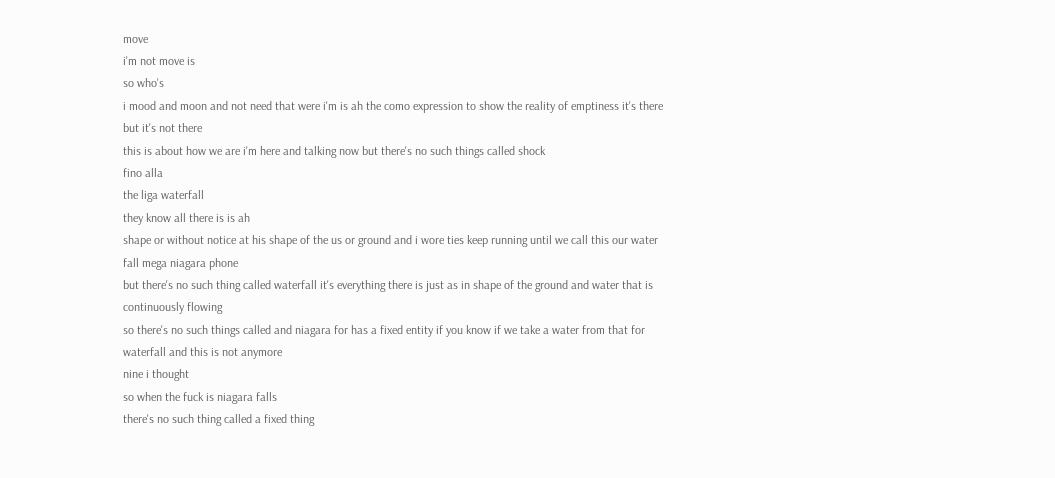move
i'm not move is
so who's
i mood and moon and not need that were i'm is ah the como expression to show the reality of emptiness it's there but it's not there
this is about how we are i'm here and talking now but there's no such things called shock
fino alla
the liga waterfall
they know all there is is ah
shape or without notice at his shape of the us or ground and i wore ties keep running until we call this our water fall mega niagara phone
but there's no such thing called waterfall it's everything there is just as in shape of the ground and water that is continuously flowing
so there's no such things called and niagara for has a fixed entity if you know if we take a water from that for waterfall and this is not anymore
nine i thought
so when the fuck is niagara falls
there's no such thing called a fixed thing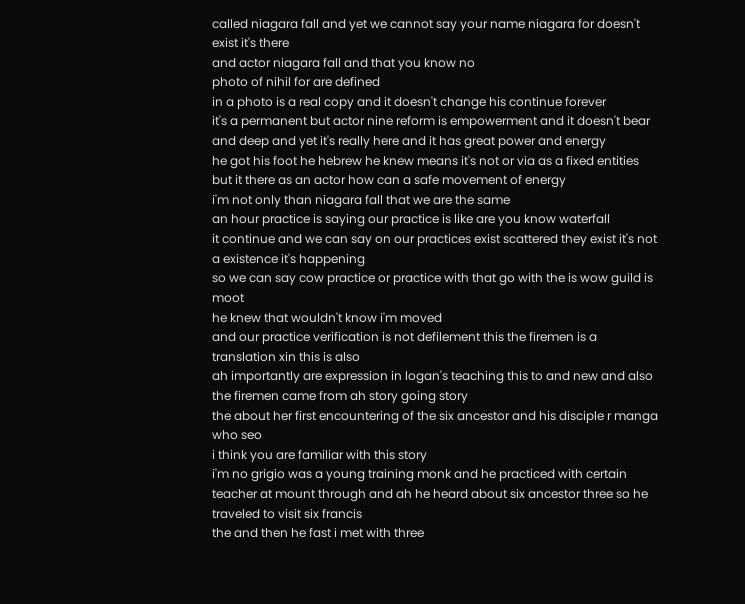called niagara fall and yet we cannot say your name niagara for doesn't exist it's there
and actor niagara fall and that you know no
photo of nihil for are defined
in a photo is a real copy and it doesn't change his continue forever
it's a permanent but actor nine reform is empowerment and it doesn't bear and deep and yet it's really here and it has great power and energy
he got his foot he hebrew he knew means it's not or via as a fixed entities but it there as an actor how can a safe movement of energy
i'm not only than niagara fall that we are the same
an hour practice is saying our practice is like are you know waterfall
it continue and we can say on our practices exist scattered they exist it's not a existence it's happening
so we can say cow practice or practice with that go with the is wow guild is moot
he knew that wouldn't know i'm moved
and our practice verification is not defilement this the firemen is a translation xin this is also
ah importantly are expression in logan's teaching this to and new and also the firemen came from ah story going story
the about her first encountering of the six ancestor and his disciple r manga who seo
i think you are familiar with this story
i'm no grigio was a young training monk and he practiced with certain teacher at mount through and ah he heard about six ancestor three so he traveled to visit six francis
the and then he fast i met with three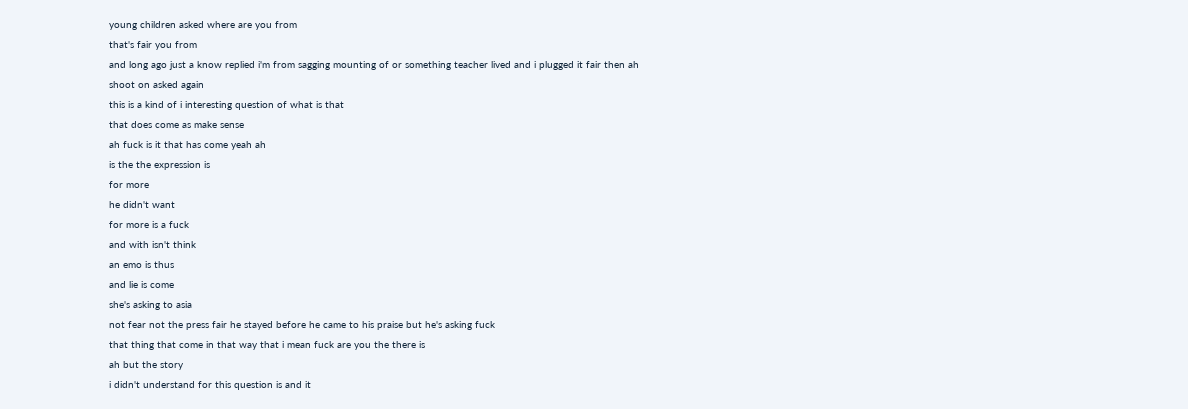young children asked where are you from
that's fair you from
and long ago just a know replied i'm from sagging mounting of or something teacher lived and i plugged it fair then ah shoot on asked again
this is a kind of i interesting question of what is that
that does come as make sense
ah fuck is it that has come yeah ah
is the the expression is
for more
he didn't want
for more is a fuck
and with isn't think
an emo is thus
and lie is come
she's asking to asia
not fear not the press fair he stayed before he came to his praise but he's asking fuck
that thing that come in that way that i mean fuck are you the there is
ah but the story
i didn't understand for this question is and it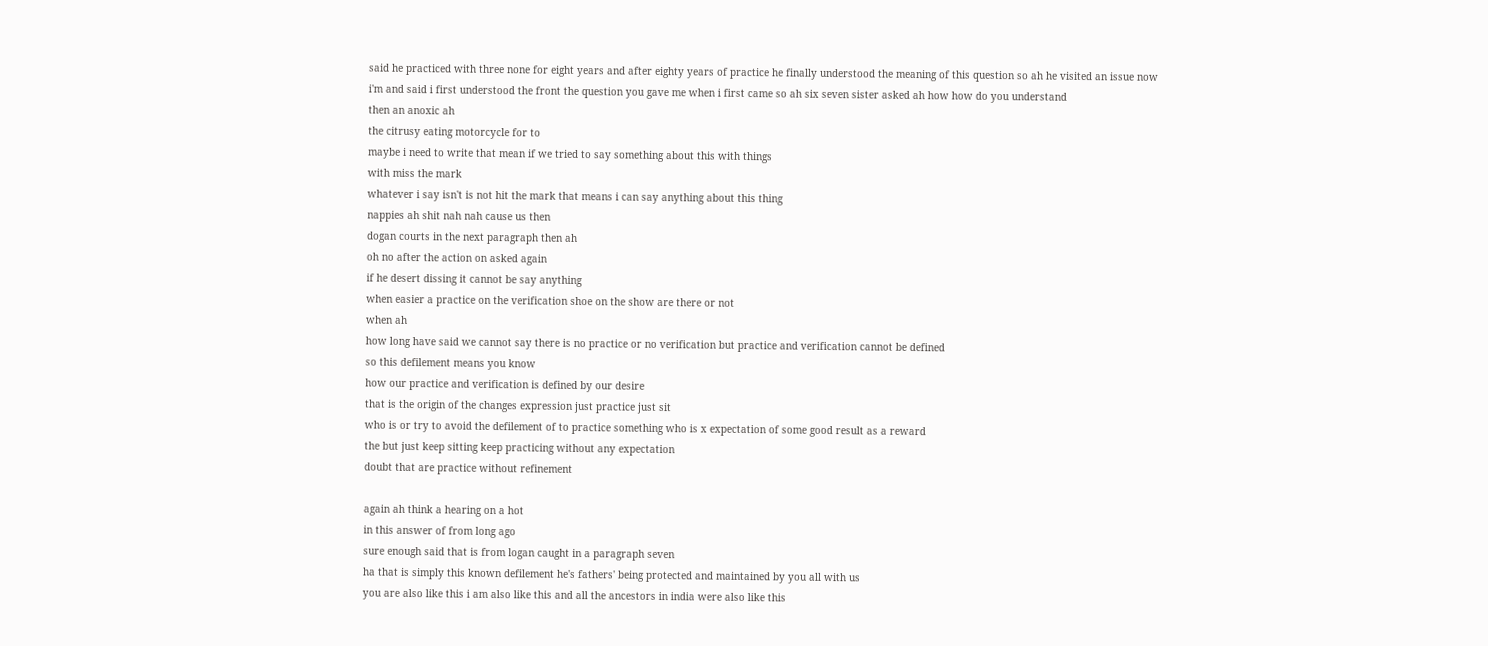said he practiced with three none for eight years and after eighty years of practice he finally understood the meaning of this question so ah he visited an issue now
i'm and said i first understood the front the question you gave me when i first came so ah six seven sister asked ah how how do you understand
then an anoxic ah
the citrusy eating motorcycle for to
maybe i need to write that mean if we tried to say something about this with things
with miss the mark
whatever i say isn't is not hit the mark that means i can say anything about this thing
nappies ah shit nah nah cause us then
dogan courts in the next paragraph then ah
oh no after the action on asked again
if he desert dissing it cannot be say anything
when easier a practice on the verification shoe on the show are there or not
when ah
how long have said we cannot say there is no practice or no verification but practice and verification cannot be defined
so this defilement means you know
how our practice and verification is defined by our desire
that is the origin of the changes expression just practice just sit
who is or try to avoid the defilement of to practice something who is x expectation of some good result as a reward
the but just keep sitting keep practicing without any expectation
doubt that are practice without refinement

again ah think a hearing on a hot
in this answer of from long ago
sure enough said that is from logan caught in a paragraph seven
ha that is simply this known defilement he's fathers' being protected and maintained by you all with us
you are also like this i am also like this and all the ancestors in india were also like this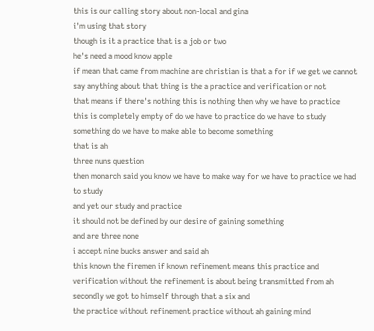this is our calling story about non-local and gina
i'm using that story
though is it a practice that is a job or two
he's need a mood know apple
if mean that came from machine are christian is that a for if we get we cannot say anything about that thing is the a practice and verification or not
that means if there's nothing this is nothing then why we have to practice
this is completely empty of do we have to practice do we have to study something do we have to make able to become something
that is ah
three nuns question
then monarch said you know we have to make way for we have to practice we had to study
and yet our study and practice
it should not be defined by our desire of gaining something
and are three none
i accept nine bucks answer and said ah
this known the firemen if known refinement means this practice and verification without the refinement is about being transmitted from ah secondly we got to himself through that a six and
the practice without refinement practice without ah gaining mind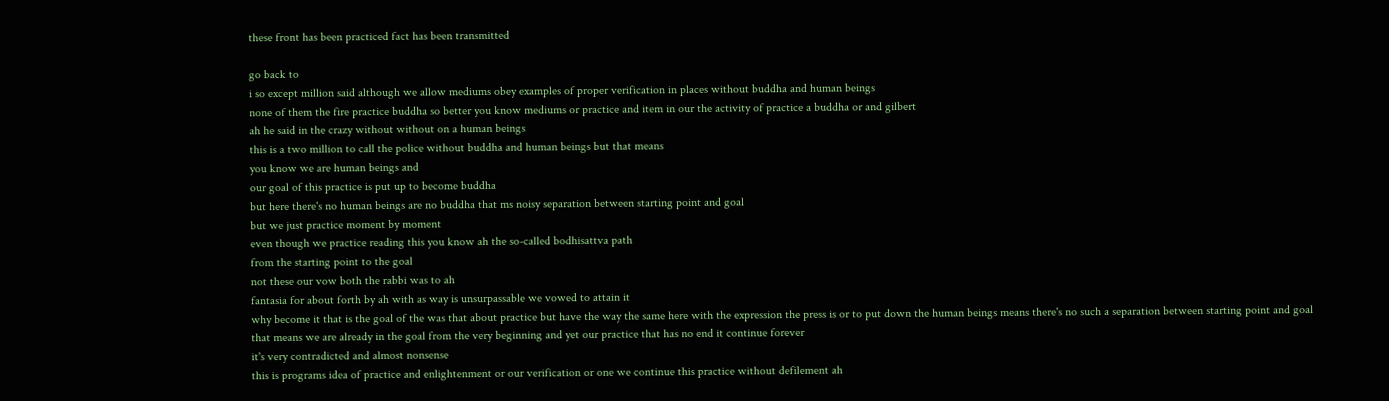these front has been practiced fact has been transmitted

go back to
i so except million said although we allow mediums obey examples of proper verification in places without buddha and human beings
none of them the fire practice buddha so better you know mediums or practice and item in our the activity of practice a buddha or and gilbert
ah he said in the crazy without without on a human beings
this is a two million to call the police without buddha and human beings but that means
you know we are human beings and
our goal of this practice is put up to become buddha
but here there's no human beings are no buddha that ms noisy separation between starting point and goal
but we just practice moment by moment
even though we practice reading this you know ah the so-called bodhisattva path
from the starting point to the goal
not these our vow both the rabbi was to ah
fantasia for about forth by ah with as way is unsurpassable we vowed to attain it
why become it that is the goal of the was that about practice but have the way the same here with the expression the press is or to put down the human beings means there's no such a separation between starting point and goal
that means we are already in the goal from the very beginning and yet our practice that has no end it continue forever
it's very contradicted and almost nonsense
this is programs idea of practice and enlightenment or our verification or one we continue this practice without defilement ah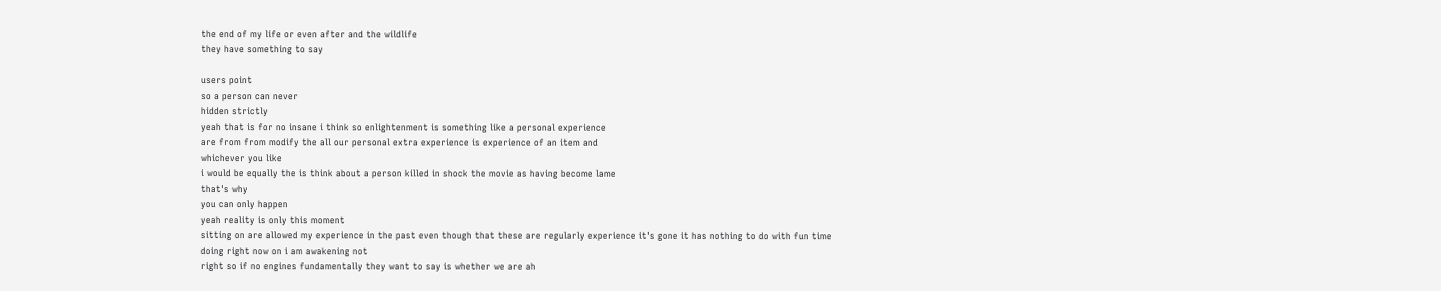the end of my life or even after and the wildlife
they have something to say

users point
so a person can never
hidden strictly
yeah that is for no insane i think so enlightenment is something like a personal experience
are from from modify the all our personal extra experience is experience of an item and
whichever you like
i would be equally the is think about a person killed in shock the movie as having become lame
that's why
you can only happen
yeah reality is only this moment
sitting on are allowed my experience in the past even though that these are regularly experience it's gone it has nothing to do with fun time doing right now on i am awakening not
right so if no engines fundamentally they want to say is whether we are ah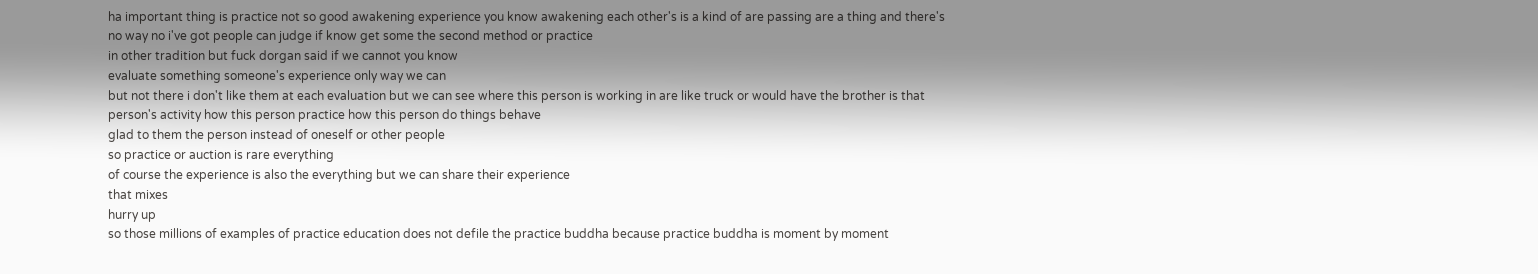ha important thing is practice not so good awakening experience you know awakening each other's is a kind of are passing are a thing and there's no way no i've got people can judge if know get some the second method or practice
in other tradition but fuck dorgan said if we cannot you know
evaluate something someone's experience only way we can
but not there i don't like them at each evaluation but we can see where this person is working in are like truck or would have the brother is that person's activity how this person practice how this person do things behave
glad to them the person instead of oneself or other people
so practice or auction is rare everything
of course the experience is also the everything but we can share their experience
that mixes
hurry up
so those millions of examples of practice education does not defile the practice buddha because practice buddha is moment by moment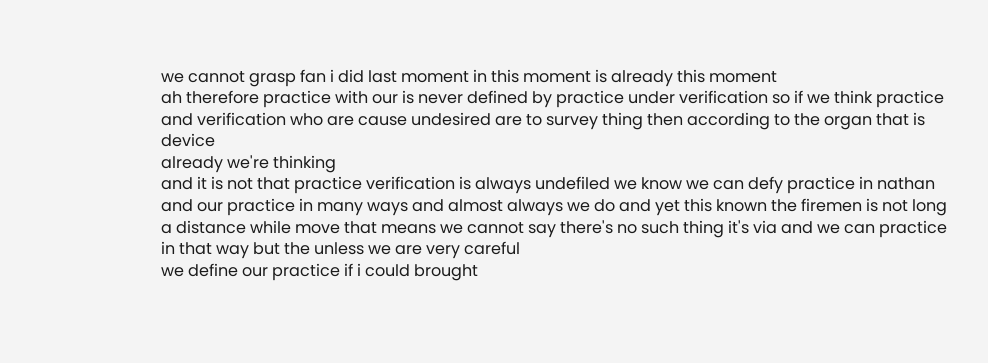we cannot grasp fan i did last moment in this moment is already this moment
ah therefore practice with our is never defined by practice under verification so if we think practice and verification who are cause undesired are to survey thing then according to the organ that is device
already we're thinking
and it is not that practice verification is always undefiled we know we can defy practice in nathan and our practice in many ways and almost always we do and yet this known the firemen is not long
a distance while move that means we cannot say there's no such thing it's via and we can practice in that way but the unless we are very careful
we define our practice if i could brought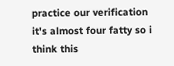practice our verification
it's almost four fatty so i think this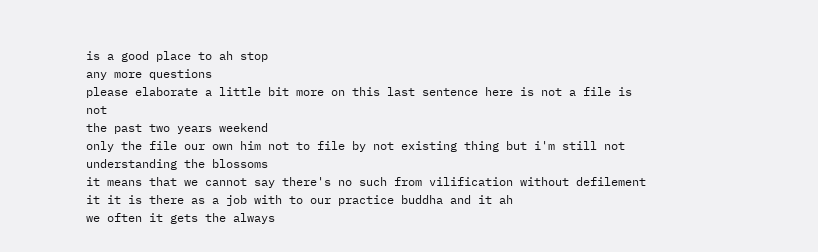is a good place to ah stop
any more questions
please elaborate a little bit more on this last sentence here is not a file is not
the past two years weekend
only the file our own him not to file by not existing thing but i'm still not understanding the blossoms
it means that we cannot say there's no such from vilification without defilement it it is there as a job with to our practice buddha and it ah
we often it gets the always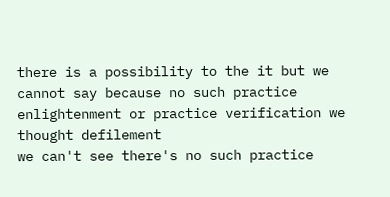there is a possibility to the it but we cannot say because no such practice enlightenment or practice verification we thought defilement
we can't see there's no such practice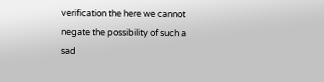verification the here we cannot negate the possibility of such a sad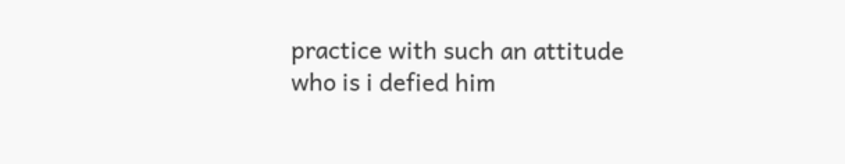practice with such an attitude who is i defied him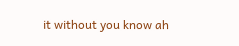it without you know ah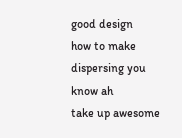good design
how to make dispersing you know ah
take up awesome